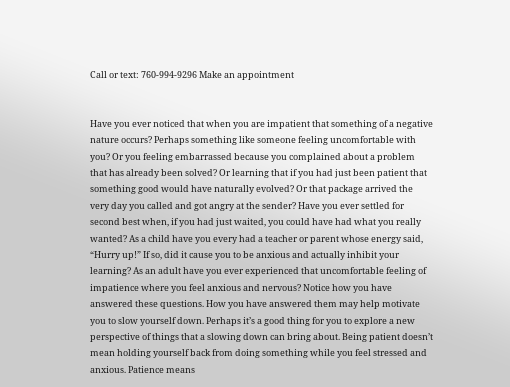Call or text: 760-994-9296 Make an appointment


Have you ever noticed that when you are impatient that something of a negative nature occurs? Perhaps something like someone feeling uncomfortable with you? Or you feeling embarrassed because you complained about a problem that has already been solved? Or learning that if you had just been patient that something good would have naturally evolved? Or that package arrived the very day you called and got angry at the sender? Have you ever settled for second best when, if you had just waited, you could have had what you really wanted? As a child have you every had a teacher or parent whose energy said, “Hurry up!” If so, did it cause you to be anxious and actually inhibit your learning? As an adult have you ever experienced that uncomfortable feeling of impatience where you feel anxious and nervous? Notice how you have answered these questions. How you have answered them may help motivate you to slow yourself down. Perhaps it’s a good thing for you to explore a new perspective of things that a slowing down can bring about. Being patient doesn’t mean holding yourself back from doing something while you feel stressed and anxious. Patience means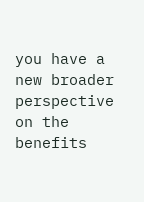you have a new broader perspective on the benefits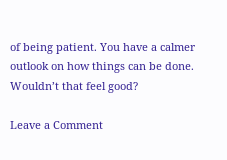of being patient. You have a calmer outlook on how things can be done. Wouldn’t that feel good?

Leave a Comment